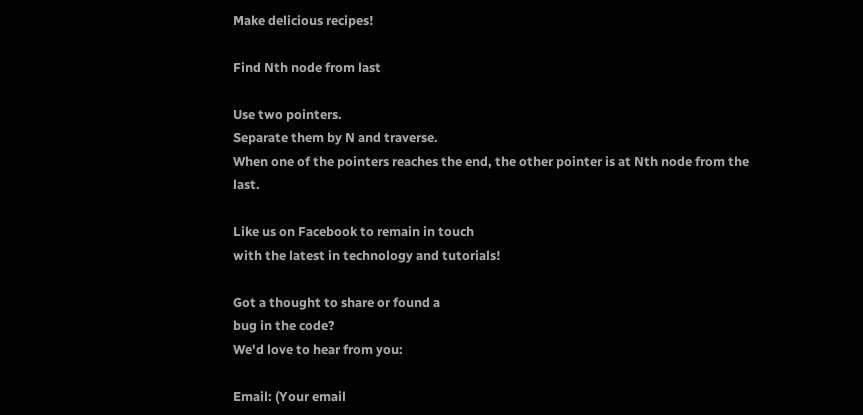Make delicious recipes!

Find Nth node from last

Use two pointers.
Separate them by N and traverse.
When one of the pointers reaches the end, the other pointer is at Nth node from the last.

Like us on Facebook to remain in touch
with the latest in technology and tutorials!

Got a thought to share or found a
bug in the code?
We'd love to hear from you:

Email: (Your email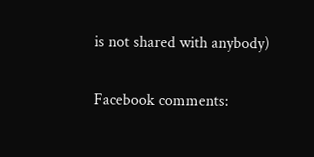is not shared with anybody)

Facebook comments: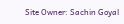Site Owner: Sachin Goyal